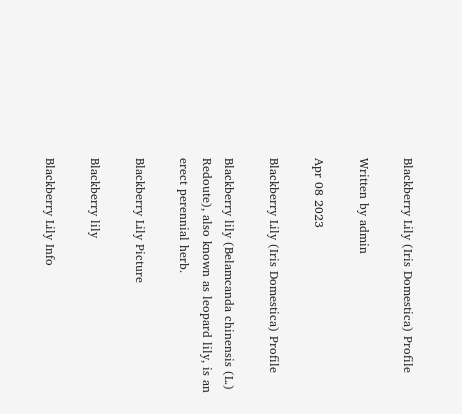Blackberry Lily (Iris Domestica) Profile

Written by admin

Apr 08 2023

Blackberry Lily (Iris Domestica) Profile

Blackberry lily (Belamcanda chinensis (L.) Redoute), also known as leopard lily, is an erect perennial herb.

Blackberry Lily Picture

Blackberry lily

Blackberry Lily Info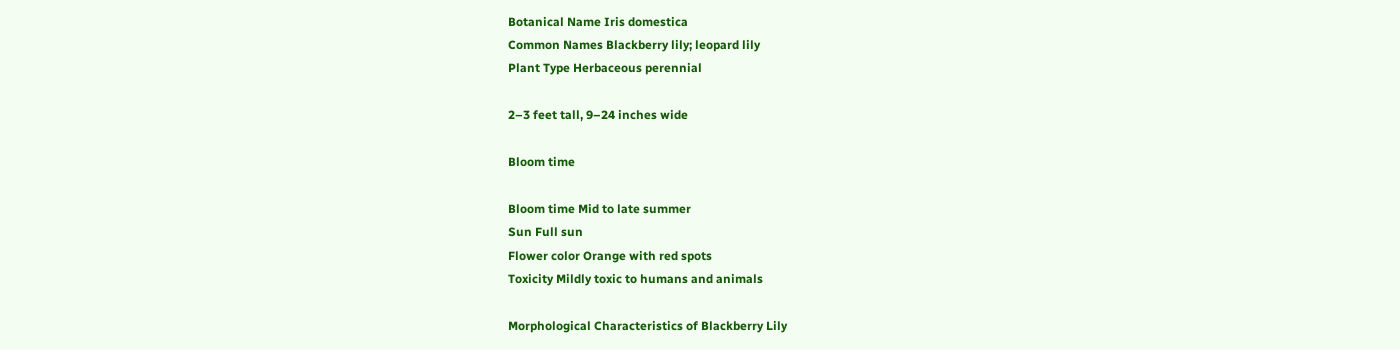Botanical Name Iris domestica
Common Names Blackberry lily; leopard lily
Plant Type Herbaceous perennial

2–3 feet tall, 9–24 inches wide

Bloom time

Bloom time Mid to late summer
Sun Full sun
Flower color Orange with red spots
Toxicity Mildly toxic to humans and animals

Morphological Characteristics of Blackberry Lily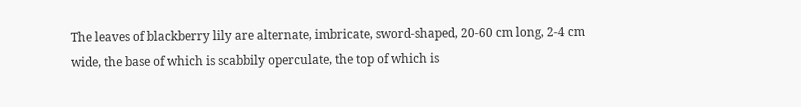The leaves of blackberry lily are alternate, imbricate, sword-shaped, 20-60 cm long, 2-4 cm wide, the base of which is scabbily operculate, the top of which is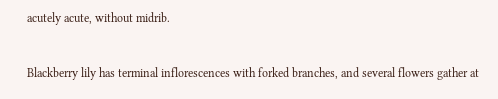acutely acute, without midrib.


Blackberry lily has terminal inflorescences with forked branches, and several flowers gather at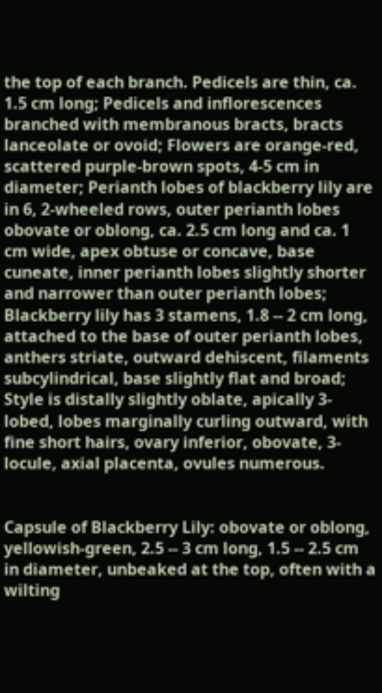the top of each branch. Pedicels are thin, ca. 1.5 cm long; Pedicels and inflorescences branched with membranous bracts, bracts lanceolate or ovoid; Flowers are orange-red, scattered purple-brown spots, 4-5 cm in diameter; Perianth lobes of blackberry lily are in 6, 2-wheeled rows, outer perianth lobes obovate or oblong, ca. 2.5 cm long and ca. 1 cm wide, apex obtuse or concave, base cuneate, inner perianth lobes slightly shorter and narrower than outer perianth lobes; Blackberry lily has 3 stamens, 1.8 -- 2 cm long, attached to the base of outer perianth lobes, anthers striate, outward dehiscent, filaments subcylindrical, base slightly flat and broad; Style is distally slightly oblate, apically 3-lobed, lobes marginally curling outward, with fine short hairs, ovary inferior, obovate, 3-locule, axial placenta, ovules numerous.


Capsule of Blackberry Lily: obovate or oblong, yellowish-green, 2.5 -- 3 cm long, 1.5 -- 2.5 cm in diameter, unbeaked at the top, often with a wilting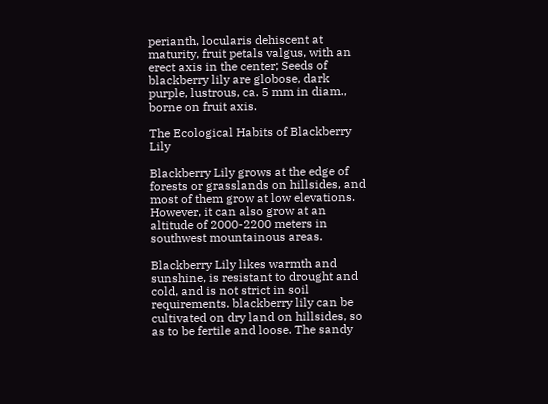perianth, locularis dehiscent at maturity, fruit petals valgus, with an erect axis in the center; Seeds of blackberry lily are globose, dark purple, lustrous, ca. 5 mm in diam., borne on fruit axis.

The Ecological Habits of Blackberry Lily

Blackberry Lily grows at the edge of forests or grasslands on hillsides, and most of them grow at low elevations. However, it can also grow at an altitude of 2000-2200 meters in southwest mountainous areas.

Blackberry Lily likes warmth and sunshine, is resistant to drought and cold, and is not strict in soil requirements. blackberry lily can be cultivated on dry land on hillsides, so as to be fertile and loose. The sandy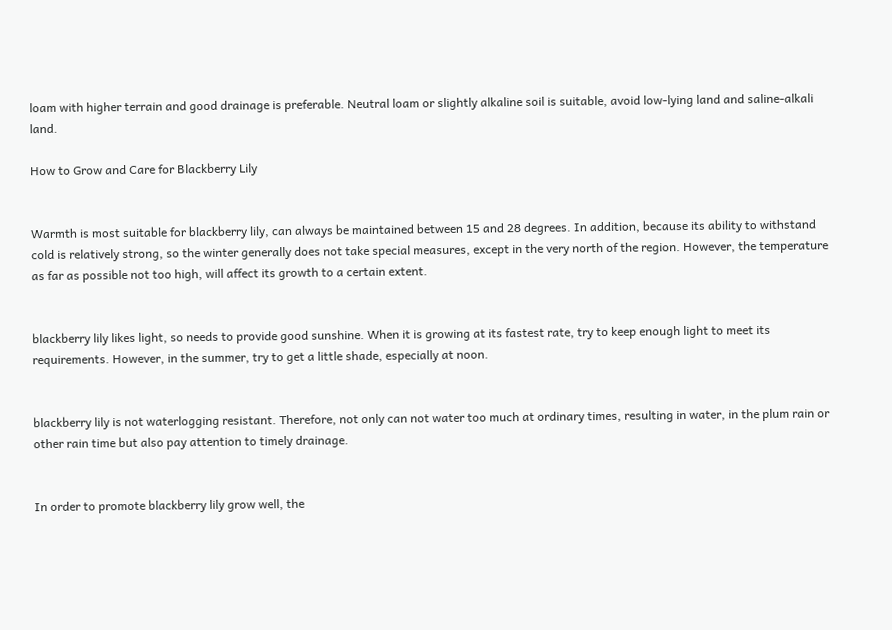loam with higher terrain and good drainage is preferable. Neutral loam or slightly alkaline soil is suitable, avoid low-lying land and saline-alkali land.

How to Grow and Care for Blackberry Lily


Warmth is most suitable for blackberry lily, can always be maintained between 15 and 28 degrees. In addition, because its ability to withstand cold is relatively strong, so the winter generally does not take special measures, except in the very north of the region. However, the temperature as far as possible not too high, will affect its growth to a certain extent.


blackberry lily likes light, so needs to provide good sunshine. When it is growing at its fastest rate, try to keep enough light to meet its requirements. However, in the summer, try to get a little shade, especially at noon.


blackberry lily is not waterlogging resistant. Therefore, not only can not water too much at ordinary times, resulting in water, in the plum rain or other rain time but also pay attention to timely drainage.


In order to promote blackberry lily grow well, the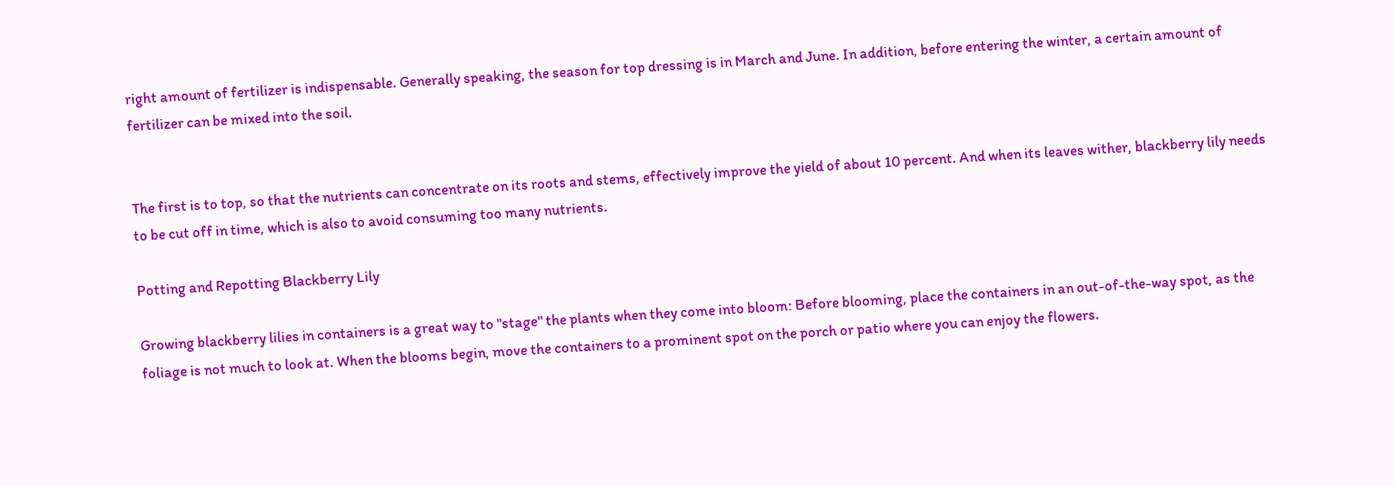right amount of fertilizer is indispensable. Generally speaking, the season for top dressing is in March and June. In addition, before entering the winter, a certain amount of fertilizer can be mixed into the soil.


The first is to top, so that the nutrients can concentrate on its roots and stems, effectively improve the yield of about 10 percent. And when its leaves wither, blackberry lily needs to be cut off in time, which is also to avoid consuming too many nutrients.

Potting and Repotting Blackberry Lily

Growing blackberry lilies in containers is a great way to "stage" the plants when they come into bloom: Before blooming, place the containers in an out-of-the-way spot, as the foliage is not much to look at. When the blooms begin, move the containers to a prominent spot on the porch or patio where you can enjoy the flowers.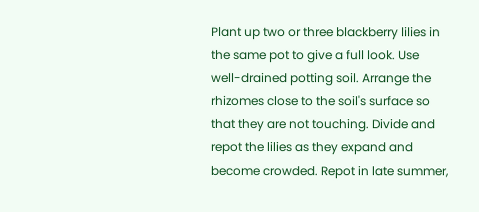Plant up two or three blackberry lilies in the same pot to give a full look. Use well-drained potting soil. Arrange the rhizomes close to the soil's surface so that they are not touching. Divide and repot the lilies as they expand and become crowded. Repot in late summer,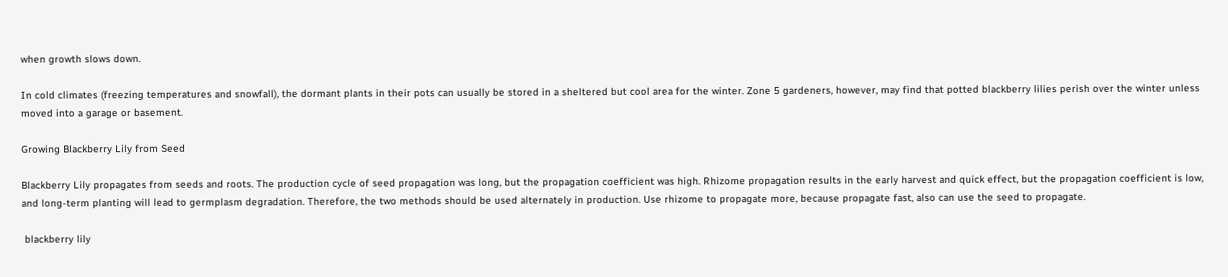when growth slows down.

In cold climates (freezing temperatures and snowfall), the dormant plants in their pots can usually be stored in a sheltered but cool area for the winter. Zone 5 gardeners, however, may find that potted blackberry lilies perish over the winter unless moved into a garage or basement.

Growing Blackberry Lily from Seed

Blackberry Lily propagates from seeds and roots. The production cycle of seed propagation was long, but the propagation coefficient was high. Rhizome propagation results in the early harvest and quick effect, but the propagation coefficient is low, and long-term planting will lead to germplasm degradation. Therefore, the two methods should be used alternately in production. Use rhizome to propagate more, because propagate fast, also can use the seed to propagate.

 blackberry lily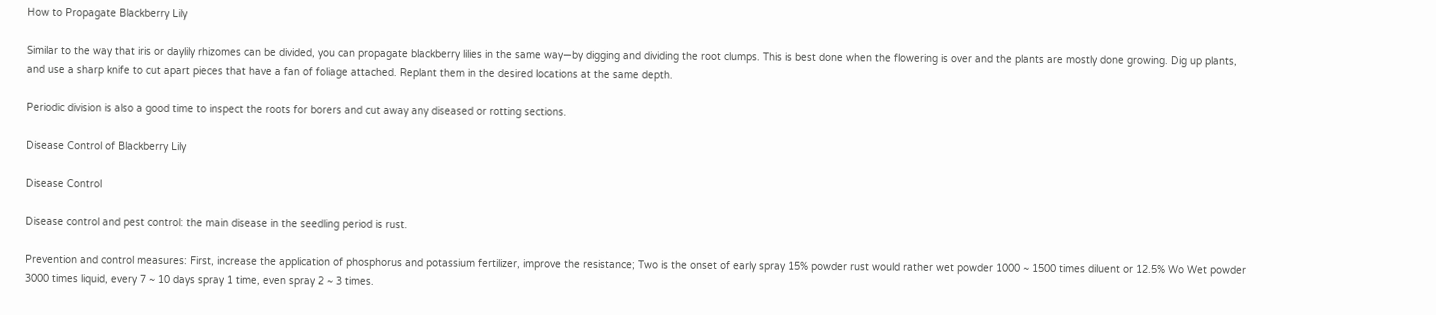How to Propagate Blackberry Lily

Similar to the way that iris or daylily rhizomes can be divided, you can propagate blackberry lilies in the same way—by digging and dividing the root clumps. This is best done when the flowering is over and the plants are mostly done growing. Dig up plants, and use a sharp knife to cut apart pieces that have a fan of foliage attached. Replant them in the desired locations at the same depth.

Periodic division is also a good time to inspect the roots for borers and cut away any diseased or rotting sections.

Disease Control of Blackberry Lily

Disease Control

Disease control and pest control: the main disease in the seedling period is rust.

Prevention and control measures: First, increase the application of phosphorus and potassium fertilizer, improve the resistance; Two is the onset of early spray 15% powder rust would rather wet powder 1000 ~ 1500 times diluent or 12.5% Wo Wet powder 3000 times liquid, every 7 ~ 10 days spray 1 time, even spray 2 ~ 3 times.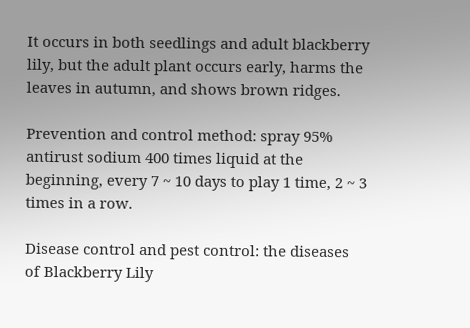It occurs in both seedlings and adult blackberry lily, but the adult plant occurs early, harms the leaves in autumn, and shows brown ridges.

Prevention and control method: spray 95% antirust sodium 400 times liquid at the beginning, every 7 ~ 10 days to play 1 time, 2 ~ 3 times in a row.

Disease control and pest control: the diseases of Blackberry Lily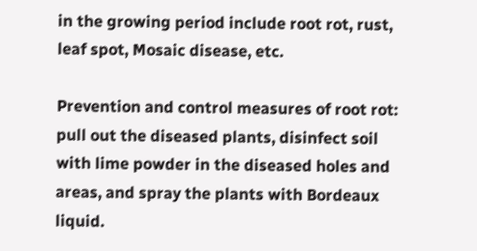in the growing period include root rot, rust, leaf spot, Mosaic disease, etc.

Prevention and control measures of root rot: pull out the diseased plants, disinfect soil with lime powder in the diseased holes and areas, and spray the plants with Bordeaux liquid.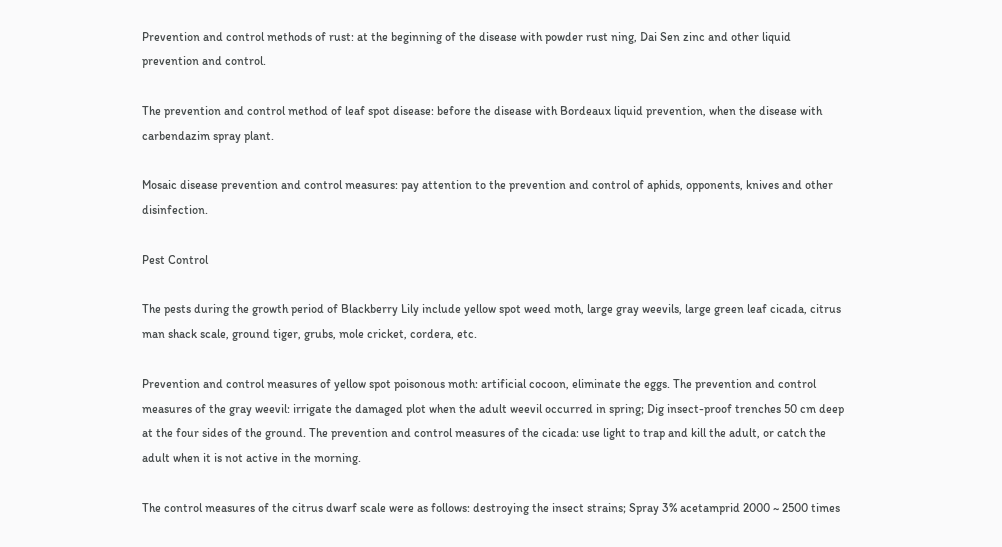Prevention and control methods of rust: at the beginning of the disease with powder rust ning, Dai Sen zinc and other liquid prevention and control.

The prevention and control method of leaf spot disease: before the disease with Bordeaux liquid prevention, when the disease with carbendazim spray plant.

Mosaic disease prevention and control measures: pay attention to the prevention and control of aphids, opponents, knives and other disinfection.

Pest Control

The pests during the growth period of Blackberry Lily include yellow spot weed moth, large gray weevils, large green leaf cicada, citrus man shack scale, ground tiger, grubs, mole cricket, cordera, etc.

Prevention and control measures of yellow spot poisonous moth: artificial cocoon, eliminate the eggs. The prevention and control measures of the gray weevil: irrigate the damaged plot when the adult weevil occurred in spring; Dig insect-proof trenches 50 cm deep at the four sides of the ground. The prevention and control measures of the cicada: use light to trap and kill the adult, or catch the adult when it is not active in the morning.

The control measures of the citrus dwarf scale were as follows: destroying the insect strains; Spray 3% acetamprid 2000 ~ 2500 times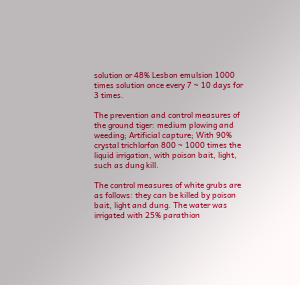solution or 48% Lesbon emulsion 1000 times solution once every 7 ~ 10 days for 3 times.

The prevention and control measures of the ground tiger: medium plowing and weeding; Artificial capture; With 90% crystal trichlorfon 800 ~ 1000 times the liquid irrigation, with poison bait, light, such as dung kill.

The control measures of white grubs are as follows: they can be killed by poison bait, light and dung. The water was irrigated with 25% parathion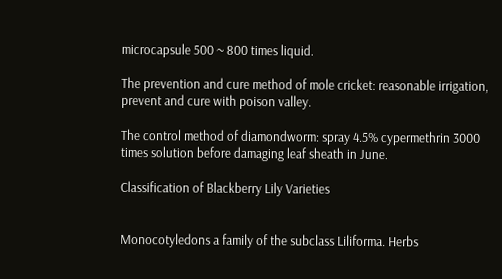microcapsule 500 ~ 800 times liquid.

The prevention and cure method of mole cricket: reasonable irrigation, prevent and cure with poison valley.

The control method of diamondworm: spray 4.5% cypermethrin 3000 times solution before damaging leaf sheath in June.

Classification of Blackberry Lily Varieties


Monocotyledons a family of the subclass Liliforma. Herbs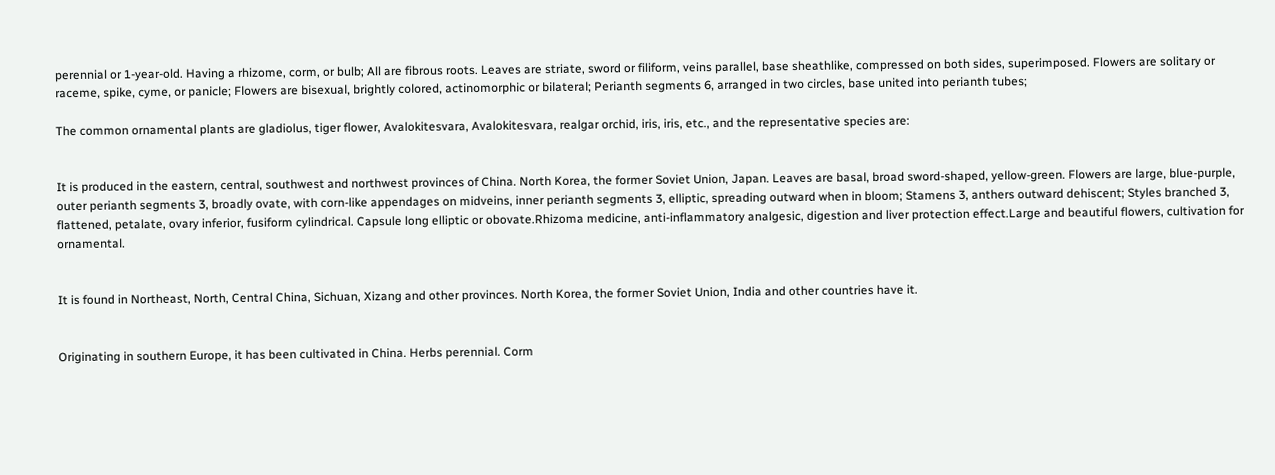perennial or 1-year-old. Having a rhizome, corm, or bulb; All are fibrous roots. Leaves are striate, sword or filiform, veins parallel, base sheathlike, compressed on both sides, superimposed. Flowers are solitary or raceme, spike, cyme, or panicle; Flowers are bisexual, brightly colored, actinomorphic or bilateral; Perianth segments 6, arranged in two circles, base united into perianth tubes;

The common ornamental plants are gladiolus, tiger flower, Avalokitesvara, Avalokitesvara, realgar orchid, iris, iris, etc., and the representative species are:


It is produced in the eastern, central, southwest and northwest provinces of China. North Korea, the former Soviet Union, Japan. Leaves are basal, broad sword-shaped, yellow-green. Flowers are large, blue-purple, outer perianth segments 3, broadly ovate, with corn-like appendages on midveins, inner perianth segments 3, elliptic, spreading outward when in bloom; Stamens 3, anthers outward dehiscent; Styles branched 3, flattened, petalate, ovary inferior, fusiform cylindrical. Capsule long elliptic or obovate.Rhizoma medicine, anti-inflammatory analgesic, digestion and liver protection effect.Large and beautiful flowers, cultivation for ornamental.


It is found in Northeast, North, Central China, Sichuan, Xizang and other provinces. North Korea, the former Soviet Union, India and other countries have it.


Originating in southern Europe, it has been cultivated in China. Herbs perennial. Corm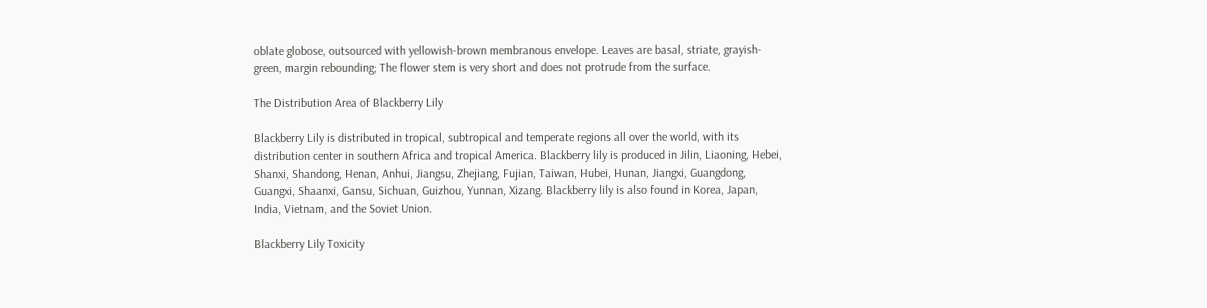oblate globose, outsourced with yellowish-brown membranous envelope. Leaves are basal, striate, grayish-green, margin rebounding; The flower stem is very short and does not protrude from the surface.

The Distribution Area of Blackberry Lily

Blackberry Lily is distributed in tropical, subtropical and temperate regions all over the world, with its distribution center in southern Africa and tropical America. Blackberry lily is produced in Jilin, Liaoning, Hebei, Shanxi, Shandong, Henan, Anhui, Jiangsu, Zhejiang, Fujian, Taiwan, Hubei, Hunan, Jiangxi, Guangdong, Guangxi, Shaanxi, Gansu, Sichuan, Guizhou, Yunnan, Xizang. Blackberry lily is also found in Korea, Japan, India, Vietnam, and the Soviet Union.

Blackberry Lily Toxicity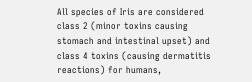All species of Iris are considered class 2 (minor toxins causing stomach and intestinal upset) and class 4 toxins (causing dermatitis reactions) for humans,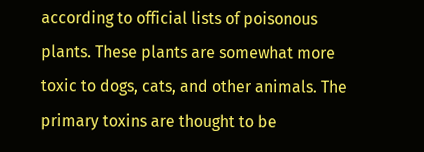according to official lists of poisonous plants. These plants are somewhat more toxic to dogs, cats, and other animals. The primary toxins are thought to be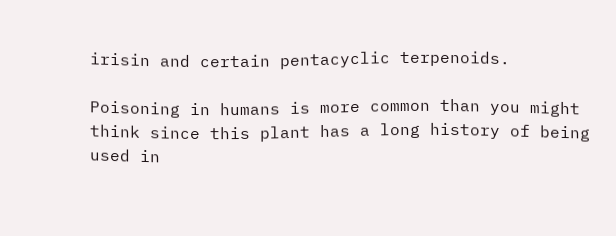irisin and certain pentacyclic terpenoids.

Poisoning in humans is more common than you might think since this plant has a long history of being used in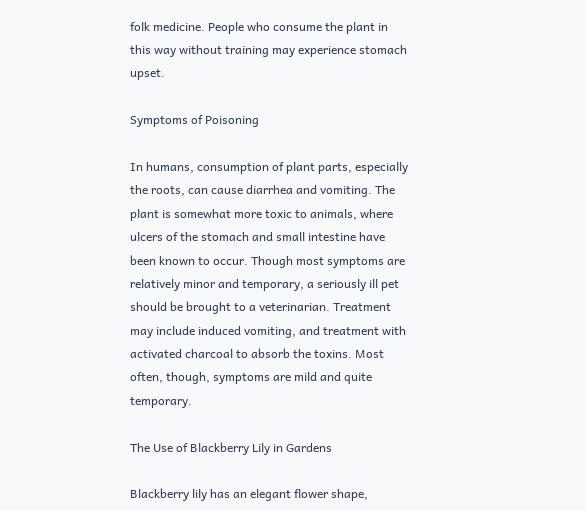folk medicine. People who consume the plant in this way without training may experience stomach upset.

Symptoms of Poisoning

In humans, consumption of plant parts, especially the roots, can cause diarrhea and vomiting. The plant is somewhat more toxic to animals, where ulcers of the stomach and small intestine have been known to occur. Though most symptoms are relatively minor and temporary, a seriously ill pet should be brought to a veterinarian. Treatment may include induced vomiting, and treatment with activated charcoal to absorb the toxins. Most often, though, symptoms are mild and quite temporary.

The Use of Blackberry Lily in Gardens

Blackberry lily has an elegant flower shape,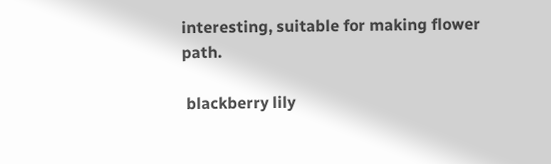interesting, suitable for making flower path.

 blackberry lily